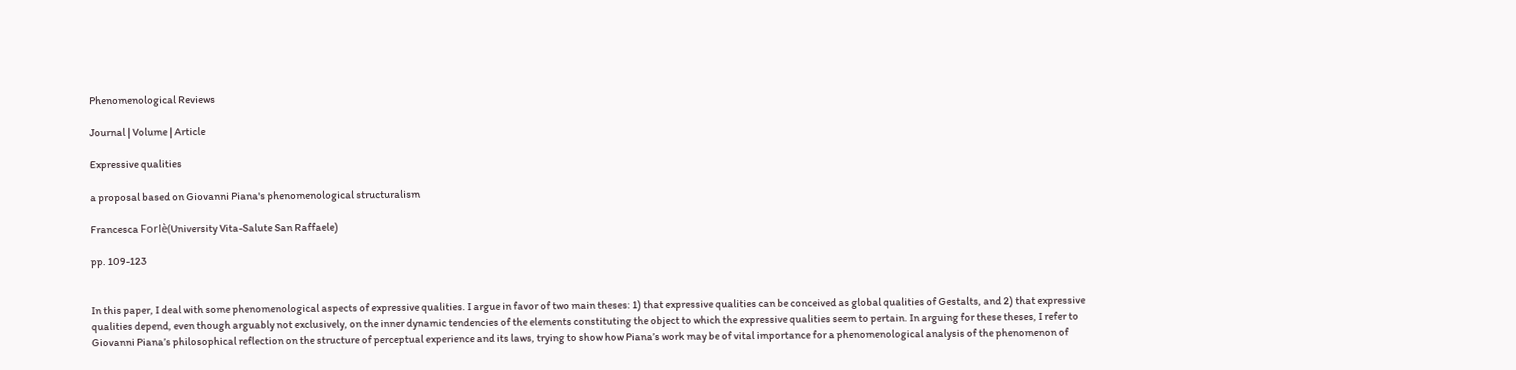Phenomenological Reviews

Journal | Volume | Article

Expressive qualities

a proposal based on Giovanni Piana's phenomenological structuralism

Francesca Forlè(University Vita-Salute San Raffaele)

pp. 109-123


In this paper, I deal with some phenomenological aspects of expressive qualities. I argue in favor of two main theses: 1) that expressive qualities can be conceived as global qualities of Gestalts, and 2) that expressive qualities depend, even though arguably not exclusively, on the inner dynamic tendencies of the elements constituting the object to which the expressive qualities seem to pertain. In arguing for these theses, I refer to Giovanni Piana’s philosophical reflection on the structure of perceptual experience and its laws, trying to show how Piana’s work may be of vital importance for a phenomenological analysis of the phenomenon of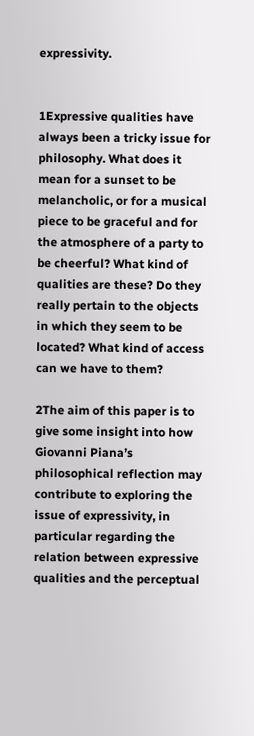expressivity.


1Expressive qualities have always been a tricky issue for philosophy. What does it mean for a sunset to be melancholic, or for a musical piece to be graceful and for the atmosphere of a party to be cheerful? What kind of qualities are these? Do they really pertain to the objects in which they seem to be located? What kind of access can we have to them?

2The aim of this paper is to give some insight into how Giovanni Piana’s philosophical reflection may contribute to exploring the issue of expressivity, in particular regarding the relation between expressive qualities and the perceptual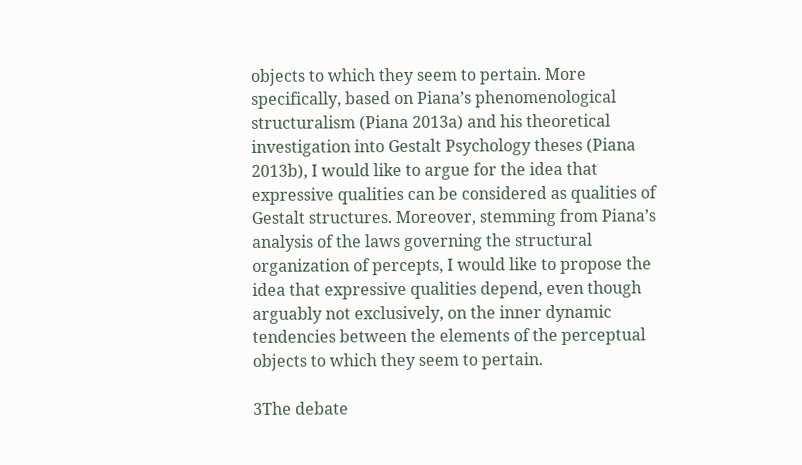objects to which they seem to pertain. More specifically, based on Piana’s phenomenological structuralism (Piana 2013a) and his theoretical investigation into Gestalt Psychology theses (Piana 2013b), I would like to argue for the idea that expressive qualities can be considered as qualities of Gestalt structures. Moreover, stemming from Piana’s analysis of the laws governing the structural organization of percepts, I would like to propose the idea that expressive qualities depend, even though arguably not exclusively, on the inner dynamic tendencies between the elements of the perceptual objects to which they seem to pertain.

3The debate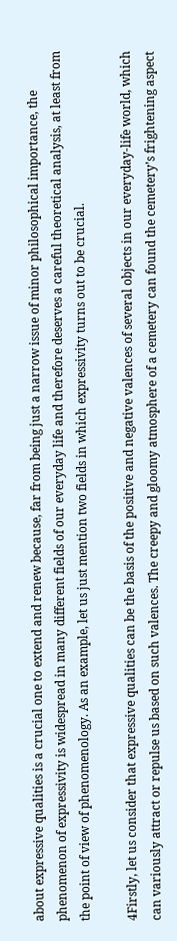about expressive qualities is a crucial one to extend and renew because, far from being just a narrow issue of minor philosophical importance, the phenomenon of expressivity is widespread in many different fields of our everyday life and therefore deserves a careful theoretical analysis, at least from the point of view of phenomenology. As an example, let us just mention two fields in which expressivity turns out to be crucial.

4Firstly, let us consider that expressive qualities can be the basis of the positive and negative valences of several objects in our everyday-life world, which can variously attract or repulse us based on such valences. The creepy and gloomy atmosphere of a cemetery can found the cemetery’s frightening aspect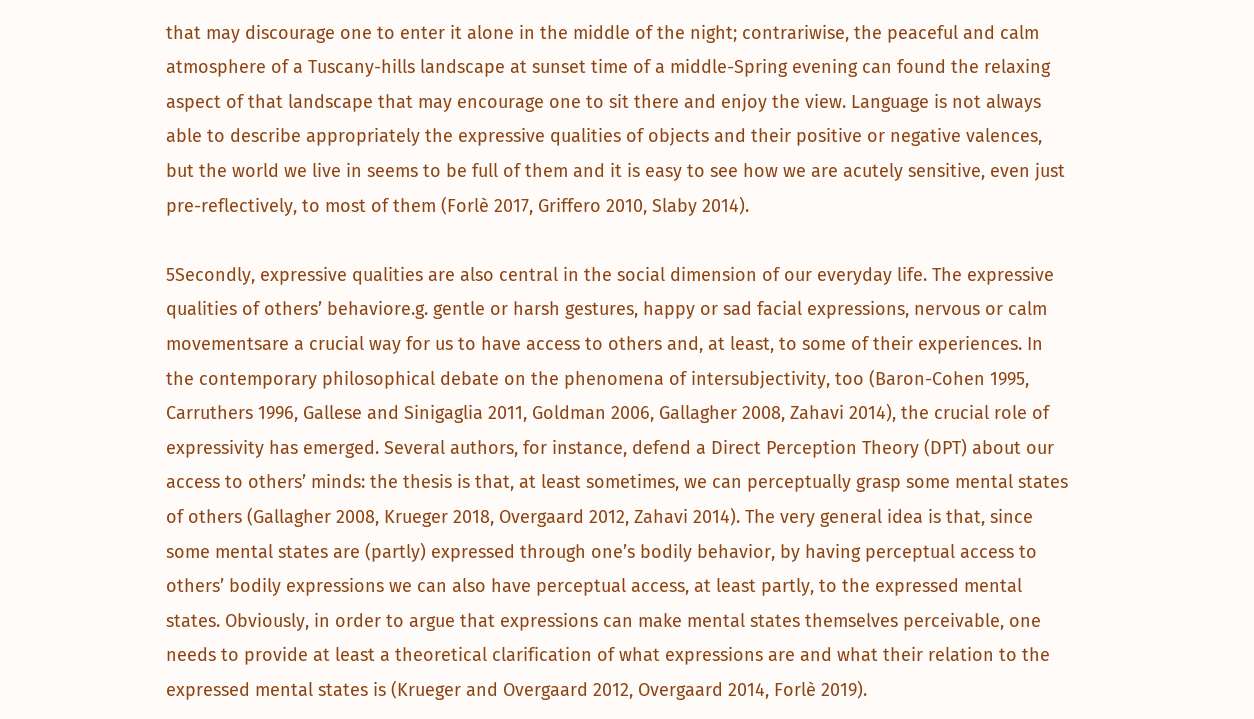that may discourage one to enter it alone in the middle of the night; contrariwise, the peaceful and calm atmosphere of a Tuscany-hills landscape at sunset time of a middle-Spring evening can found the relaxing aspect of that landscape that may encourage one to sit there and enjoy the view. Language is not always able to describe appropriately the expressive qualities of objects and their positive or negative valences, but the world we live in seems to be full of them and it is easy to see how we are acutely sensitive, even just pre-reflectively, to most of them (Forlè 2017, Griffero 2010, Slaby 2014).

5Secondly, expressive qualities are also central in the social dimension of our everyday life. The expressive qualities of others’ behaviore.g. gentle or harsh gestures, happy or sad facial expressions, nervous or calm movementsare a crucial way for us to have access to others and, at least, to some of their experiences. In the contemporary philosophical debate on the phenomena of intersubjectivity, too (Baron-Cohen 1995, Carruthers 1996, Gallese and Sinigaglia 2011, Goldman 2006, Gallagher 2008, Zahavi 2014), the crucial role of expressivity has emerged. Several authors, for instance, defend a Direct Perception Theory (DPT) about our access to others’ minds: the thesis is that, at least sometimes, we can perceptually grasp some mental states of others (Gallagher 2008, Krueger 2018, Overgaard 2012, Zahavi 2014). The very general idea is that, since some mental states are (partly) expressed through one’s bodily behavior, by having perceptual access to others’ bodily expressions we can also have perceptual access, at least partly, to the expressed mental states. Obviously, in order to argue that expressions can make mental states themselves perceivable, one needs to provide at least a theoretical clarification of what expressions are and what their relation to the expressed mental states is (Krueger and Overgaard 2012, Overgaard 2014, Forlè 2019).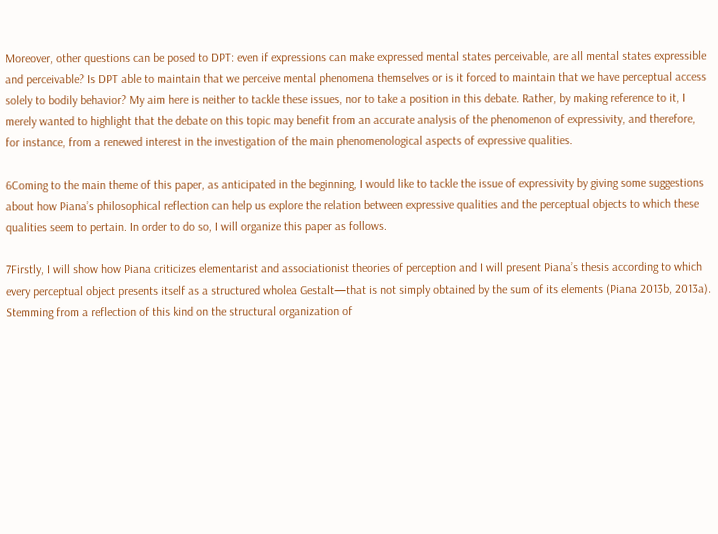Moreover, other questions can be posed to DPT: even if expressions can make expressed mental states perceivable, are all mental states expressible and perceivable? Is DPT able to maintain that we perceive mental phenomena themselves or is it forced to maintain that we have perceptual access solely to bodily behavior? My aim here is neither to tackle these issues, nor to take a position in this debate. Rather, by making reference to it, I merely wanted to highlight that the debate on this topic may benefit from an accurate analysis of the phenomenon of expressivity, and therefore, for instance, from a renewed interest in the investigation of the main phenomenological aspects of expressive qualities.

6Coming to the main theme of this paper, as anticipated in the beginning, I would like to tackle the issue of expressivity by giving some suggestions about how Piana’s philosophical reflection can help us explore the relation between expressive qualities and the perceptual objects to which these qualities seem to pertain. In order to do so, I will organize this paper as follows.

7Firstly, I will show how Piana criticizes elementarist and associationist theories of perception and I will present Piana’s thesis according to which every perceptual object presents itself as a structured wholea Gestalt—that is not simply obtained by the sum of its elements (Piana 2013b, 2013a). Stemming from a reflection of this kind on the structural organization of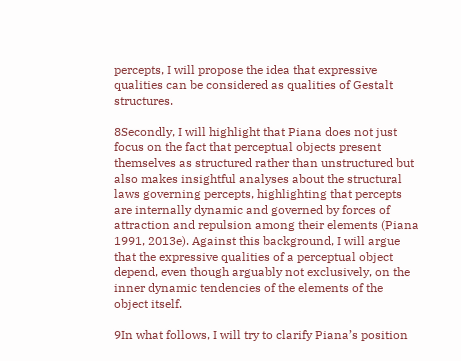percepts, I will propose the idea that expressive qualities can be considered as qualities of Gestalt structures.

8Secondly, I will highlight that Piana does not just focus on the fact that perceptual objects present themselves as structured rather than unstructured but also makes insightful analyses about the structural laws governing percepts, highlighting that percepts are internally dynamic and governed by forces of attraction and repulsion among their elements (Piana 1991, 2013e). Against this background, I will argue that the expressive qualities of a perceptual object depend, even though arguably not exclusively, on the inner dynamic tendencies of the elements of the object itself.

9In what follows, I will try to clarify Piana’s position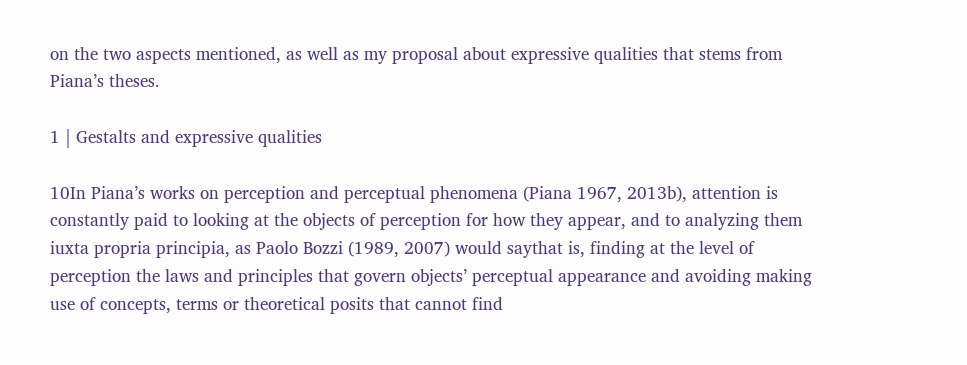on the two aspects mentioned, as well as my proposal about expressive qualities that stems from Piana’s theses.

1 | Gestalts and expressive qualities

10In Piana’s works on perception and perceptual phenomena (Piana 1967, 2013b), attention is constantly paid to looking at the objects of perception for how they appear, and to analyzing them iuxta propria principia, as Paolo Bozzi (1989, 2007) would saythat is, finding at the level of perception the laws and principles that govern objects’ perceptual appearance and avoiding making use of concepts, terms or theoretical posits that cannot find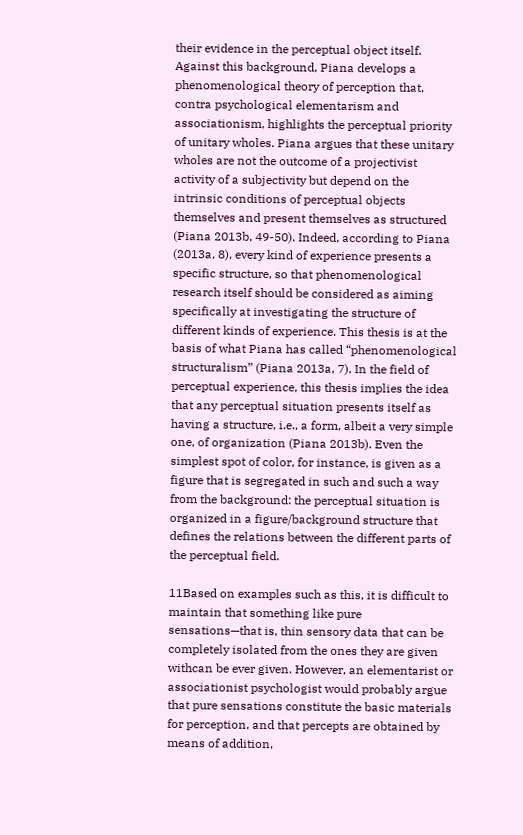their evidence in the perceptual object itself. Against this background, Piana develops a phenomenological theory of perception that, contra psychological elementarism and associationism, highlights the perceptual priority of unitary wholes. Piana argues that these unitary wholes are not the outcome of a projectivist activity of a subjectivity but depend on the intrinsic conditions of perceptual objects themselves and present themselves as structured (Piana 2013b, 49-50). Indeed, according to Piana (2013a, 8), every kind of experience presents a specific structure, so that phenomenological research itself should be considered as aiming specifically at investigating the structure of different kinds of experience. This thesis is at the basis of what Piana has called “phenomenological structuralism” (Piana 2013a, 7). In the field of perceptual experience, this thesis implies the idea that any perceptual situation presents itself as having a structure, i.e., a form, albeit a very simple one, of organization (Piana 2013b). Even the simplest spot of color, for instance, is given as a figure that is segregated in such and such a way from the background: the perceptual situation is organized in a figure/background structure that defines the relations between the different parts of the perceptual field.

11Based on examples such as this, it is difficult to maintain that something like pure sensations—that is, thin sensory data that can be completely isolated from the ones they are given withcan be ever given. However, an elementarist or associationist psychologist would probably argue that pure sensations constitute the basic materials for perception, and that percepts are obtained by means of addition,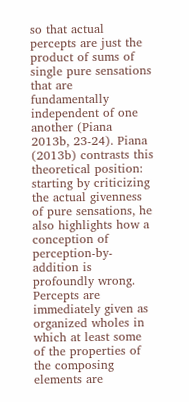so that actual percepts are just the product of sums of single pure sensations that are fundamentally independent of one another (Piana 2013b, 23-24). Piana (2013b) contrasts this theoretical position: starting by criticizing the actual givenness of pure sensations, he also highlights how a conception of perception-by-addition is profoundly wrong. Percepts are immediately given as organized wholes in which at least some of the properties of the composing elements are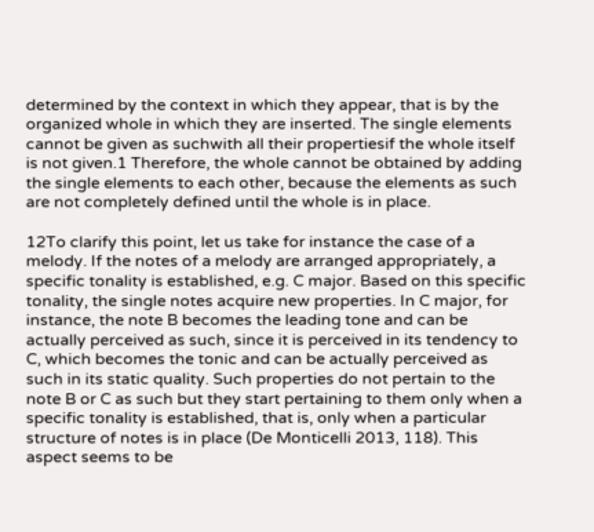determined by the context in which they appear, that is by the organized whole in which they are inserted. The single elements cannot be given as suchwith all their propertiesif the whole itself is not given.1 Therefore, the whole cannot be obtained by adding the single elements to each other, because the elements as such are not completely defined until the whole is in place.

12To clarify this point, let us take for instance the case of a melody. If the notes of a melody are arranged appropriately, a specific tonality is established, e.g. C major. Based on this specific tonality, the single notes acquire new properties. In C major, for instance, the note B becomes the leading tone and can be actually perceived as such, since it is perceived in its tendency to C, which becomes the tonic and can be actually perceived as such in its static quality. Such properties do not pertain to the note B or C as such but they start pertaining to them only when a specific tonality is established, that is, only when a particular structure of notes is in place (De Monticelli 2013, 118). This aspect seems to be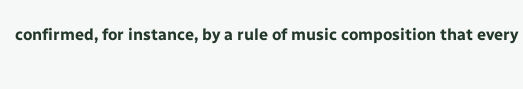confirmed, for instance, by a rule of music composition that every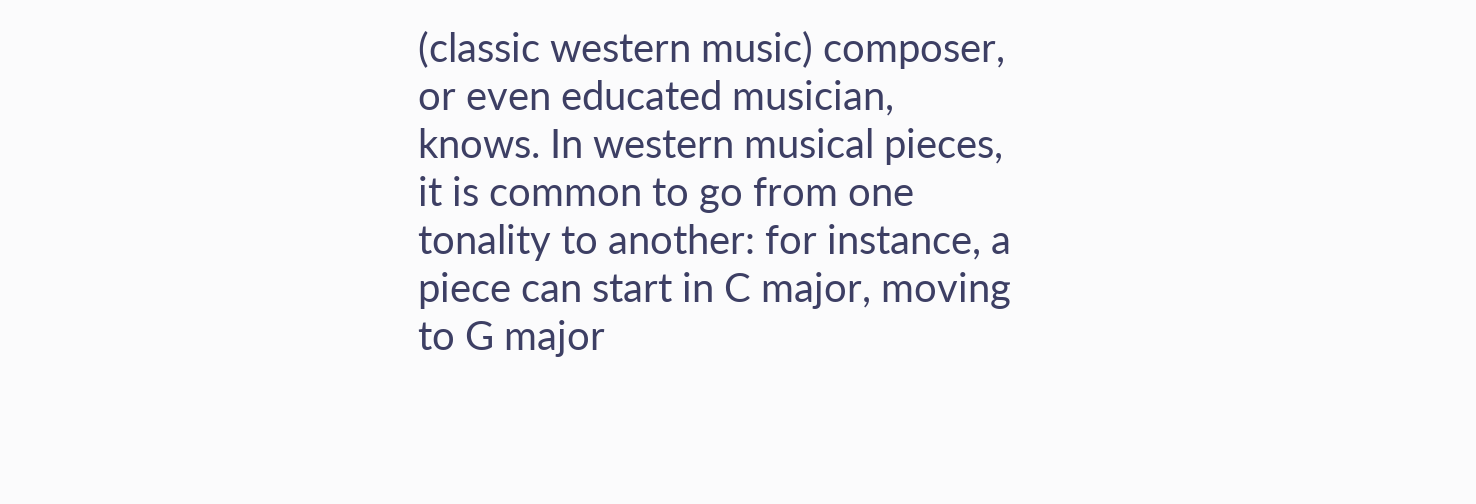(classic western music) composer, or even educated musician, knows. In western musical pieces, it is common to go from one tonality to another: for instance, a piece can start in C major, moving to G major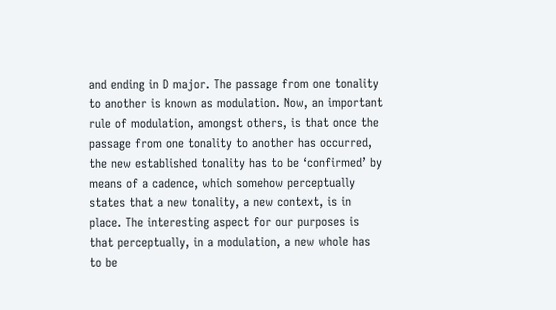and ending in D major. The passage from one tonality to another is known as modulation. Now, an important rule of modulation, amongst others, is that once the passage from one tonality to another has occurred, the new established tonality has to be ‘confirmed’ by means of a cadence, which somehow perceptually states that a new tonality, a new context, is in place. The interesting aspect for our purposes is that perceptually, in a modulation, a new whole has to be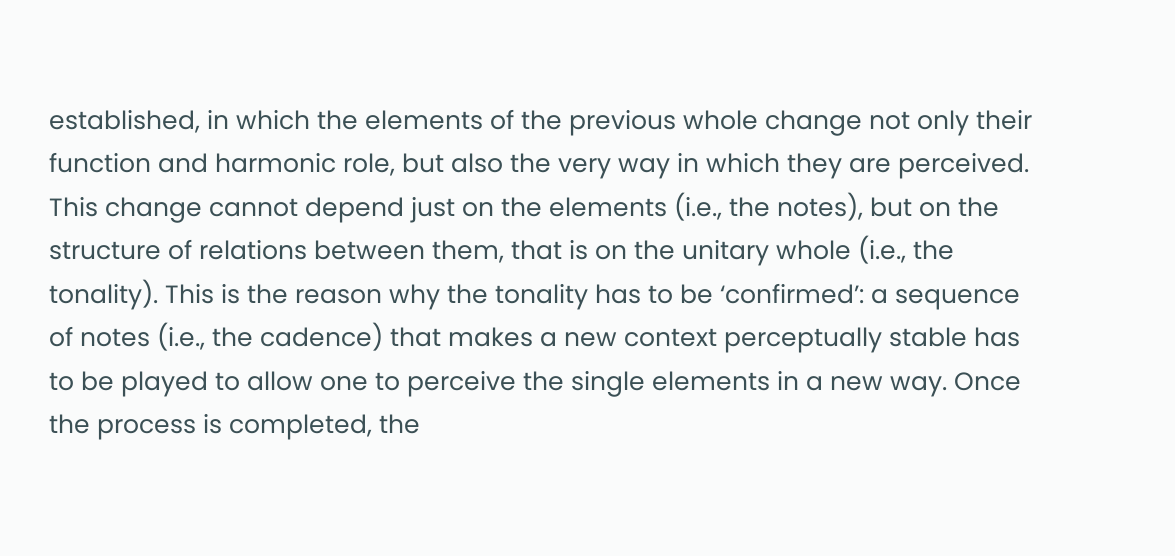established, in which the elements of the previous whole change not only their function and harmonic role, but also the very way in which they are perceived. This change cannot depend just on the elements (i.e., the notes), but on the structure of relations between them, that is on the unitary whole (i.e., the tonality). This is the reason why the tonality has to be ‘confirmed’: a sequence of notes (i.e., the cadence) that makes a new context perceptually stable has to be played to allow one to perceive the single elements in a new way. Once the process is completed, the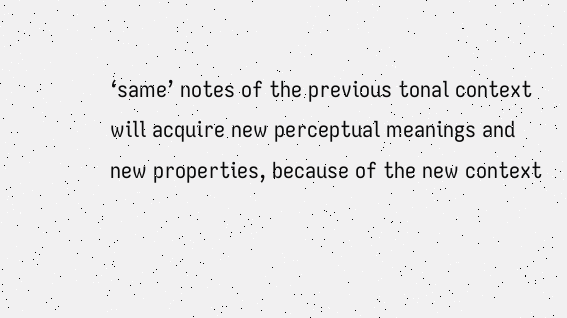‘same’ notes of the previous tonal context will acquire new perceptual meanings and new properties, because of the new context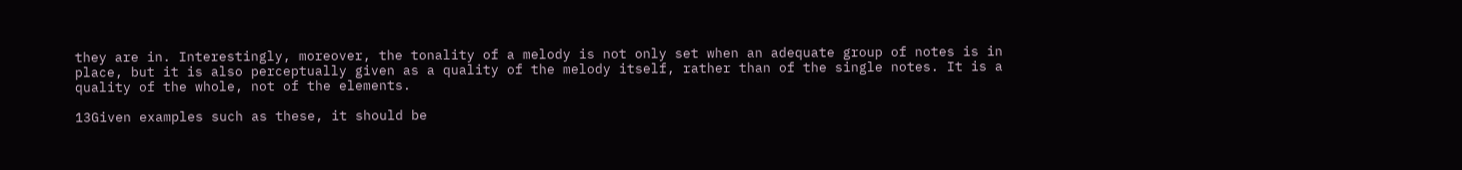they are in. Interestingly, moreover, the tonality of a melody is not only set when an adequate group of notes is in place, but it is also perceptually given as a quality of the melody itself, rather than of the single notes. It is a quality of the whole, not of the elements.

13Given examples such as these, it should be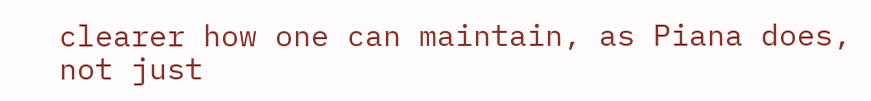clearer how one can maintain, as Piana does, not just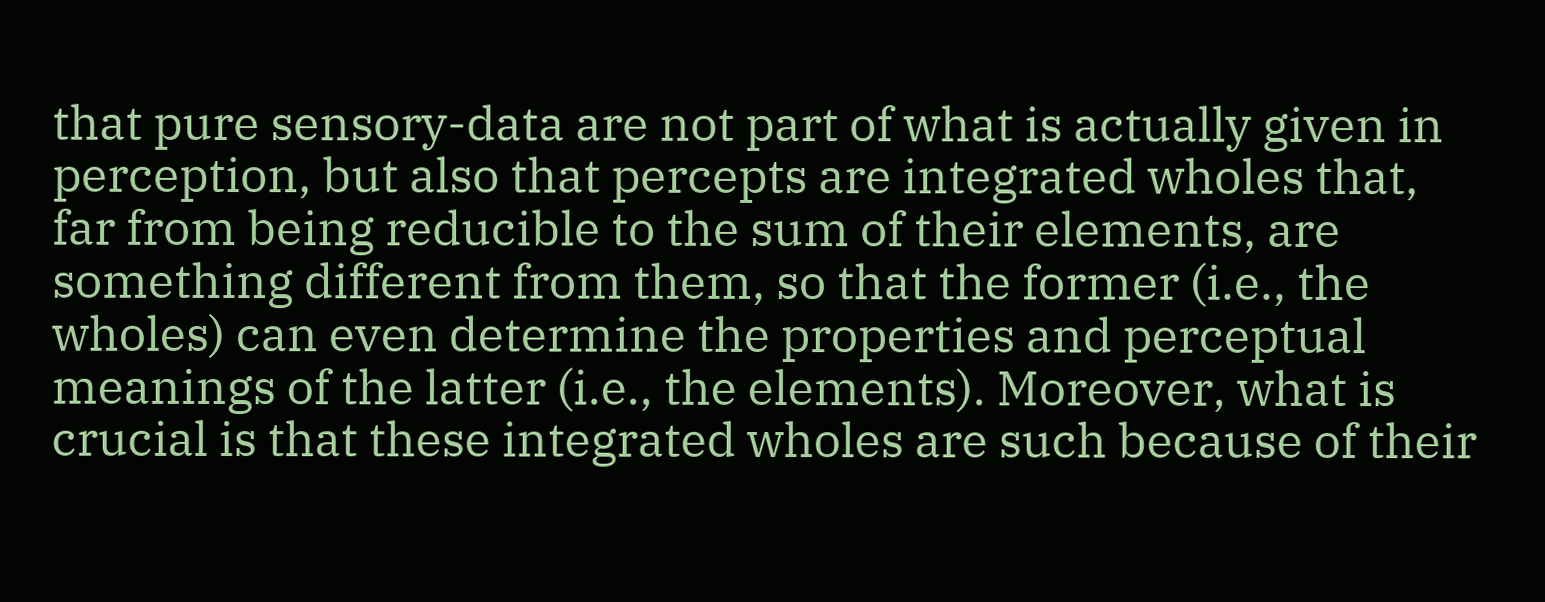that pure sensory-data are not part of what is actually given in perception, but also that percepts are integrated wholes that, far from being reducible to the sum of their elements, are something different from them, so that the former (i.e., the wholes) can even determine the properties and perceptual meanings of the latter (i.e., the elements). Moreover, what is crucial is that these integrated wholes are such because of their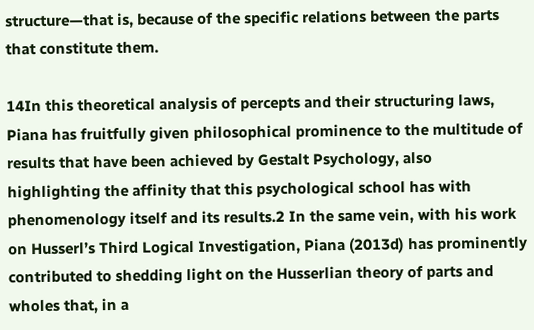structure—that is, because of the specific relations between the parts that constitute them.

14In this theoretical analysis of percepts and their structuring laws, Piana has fruitfully given philosophical prominence to the multitude of results that have been achieved by Gestalt Psychology, also highlighting the affinity that this psychological school has with phenomenology itself and its results.2 In the same vein, with his work on Husserl’s Third Logical Investigation, Piana (2013d) has prominently contributed to shedding light on the Husserlian theory of parts and wholes that, in a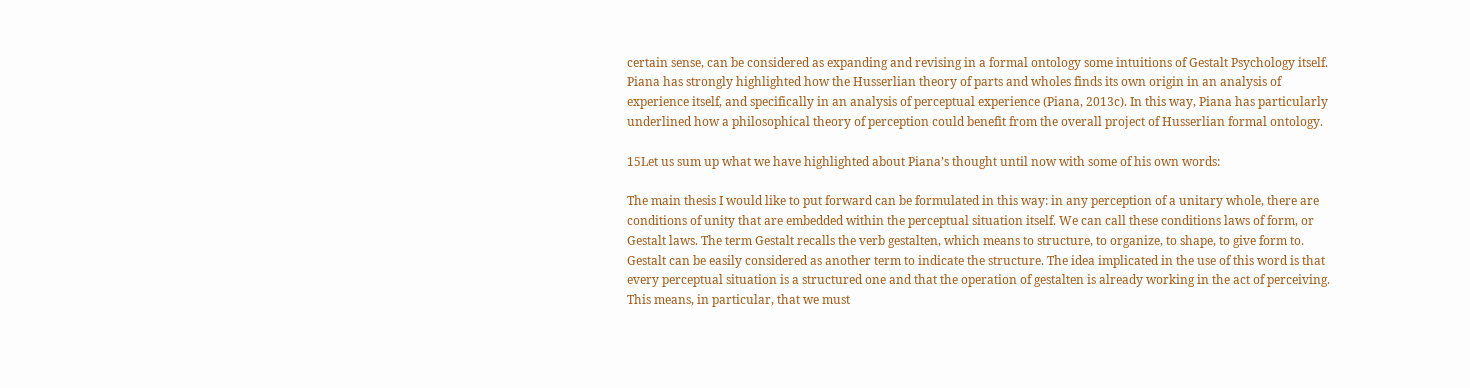certain sense, can be considered as expanding and revising in a formal ontology some intuitions of Gestalt Psychology itself. Piana has strongly highlighted how the Husserlian theory of parts and wholes finds its own origin in an analysis of experience itself, and specifically in an analysis of perceptual experience (Piana, 2013c). In this way, Piana has particularly underlined how a philosophical theory of perception could benefit from the overall project of Husserlian formal ontology.

15Let us sum up what we have highlighted about Piana’s thought until now with some of his own words:

The main thesis I would like to put forward can be formulated in this way: in any perception of a unitary whole, there are conditions of unity that are embedded within the perceptual situation itself. We can call these conditions laws of form, or Gestalt laws. The term Gestalt recalls the verb gestalten, which means to structure, to organize, to shape, to give form to. Gestalt can be easily considered as another term to indicate the structure. The idea implicated in the use of this word is that every perceptual situation is a structured one and that the operation of gestalten is already working in the act of perceiving. This means, in particular, that we must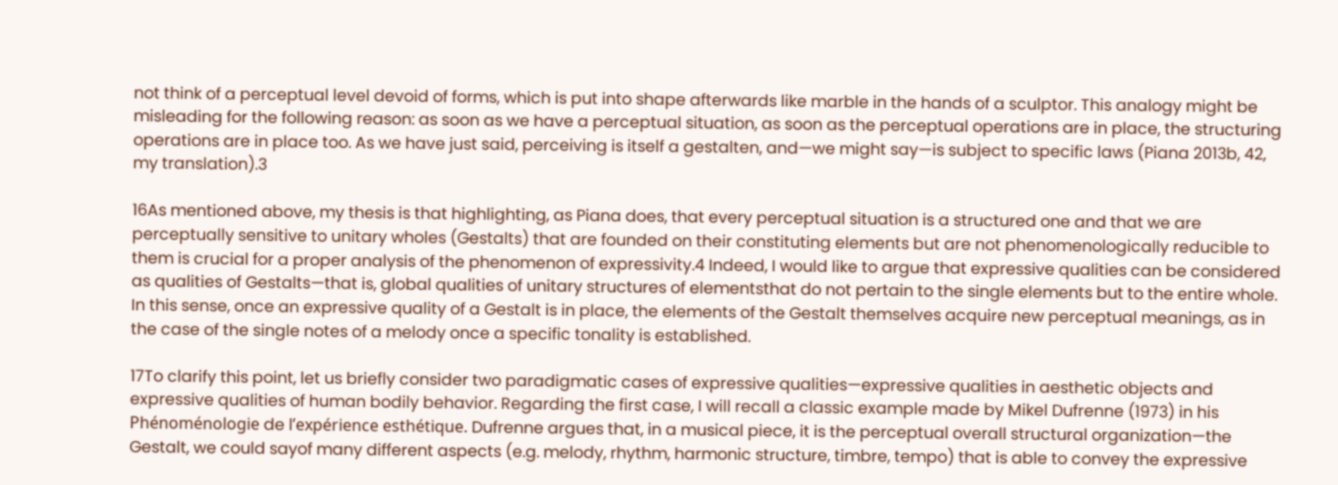not think of a perceptual level devoid of forms, which is put into shape afterwards like marble in the hands of a sculptor. This analogy might be misleading for the following reason: as soon as we have a perceptual situation, as soon as the perceptual operations are in place, the structuring operations are in place too. As we have just said, perceiving is itself a gestalten, and—we might say—is subject to specific laws (Piana 2013b, 42, my translation).3

16As mentioned above, my thesis is that highlighting, as Piana does, that every perceptual situation is a structured one and that we are perceptually sensitive to unitary wholes (Gestalts) that are founded on their constituting elements but are not phenomenologically reducible to them is crucial for a proper analysis of the phenomenon of expressivity.4 Indeed, I would like to argue that expressive qualities can be considered as qualities of Gestalts—that is, global qualities of unitary structures of elementsthat do not pertain to the single elements but to the entire whole. In this sense, once an expressive quality of a Gestalt is in place, the elements of the Gestalt themselves acquire new perceptual meanings, as in the case of the single notes of a melody once a specific tonality is established.

17To clarify this point, let us briefly consider two paradigmatic cases of expressive qualities—expressive qualities in aesthetic objects and expressive qualities of human bodily behavior. Regarding the first case, I will recall a classic example made by Mikel Dufrenne (1973) in his Phénoménologie de l’expérience esthétique. Dufrenne argues that, in a musical piece, it is the perceptual overall structural organization—the Gestalt, we could sayof many different aspects (e.g. melody, rhythm, harmonic structure, timbre, tempo) that is able to convey the expressive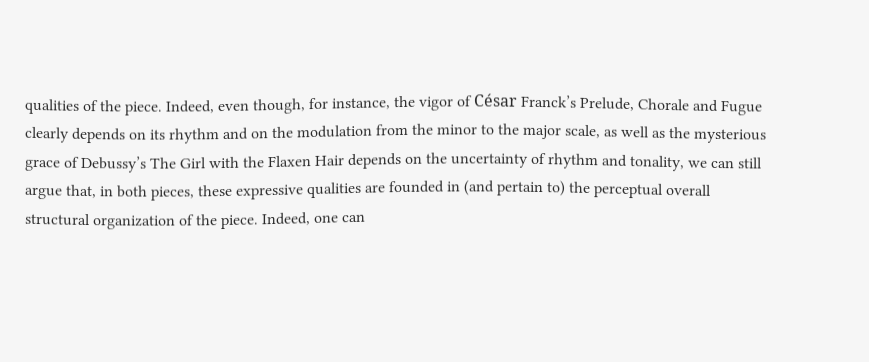qualities of the piece. Indeed, even though, for instance, the vigor of César Franck’s Prelude, Chorale and Fugue clearly depends on its rhythm and on the modulation from the minor to the major scale, as well as the mysterious grace of Debussy’s The Girl with the Flaxen Hair depends on the uncertainty of rhythm and tonality, we can still argue that, in both pieces, these expressive qualities are founded in (and pertain to) the perceptual overall structural organization of the piece. Indeed, one can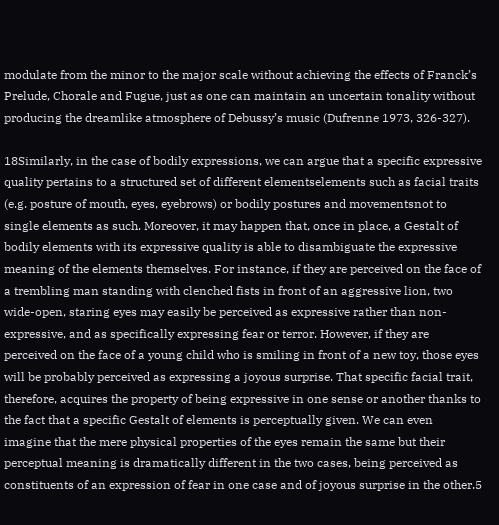modulate from the minor to the major scale without achieving the effects of Franck’s Prelude, Chorale and Fugue, just as one can maintain an uncertain tonality without producing the dreamlike atmosphere of Debussy’s music (Dufrenne 1973, 326-327).

18Similarly, in the case of bodily expressions, we can argue that a specific expressive quality pertains to a structured set of different elementselements such as facial traits (e.g. posture of mouth, eyes, eyebrows) or bodily postures and movementsnot to single elements as such. Moreover, it may happen that, once in place, a Gestalt of bodily elements with its expressive quality is able to disambiguate the expressive meaning of the elements themselves. For instance, if they are perceived on the face of a trembling man standing with clenched fists in front of an aggressive lion, two wide-open, staring eyes may easily be perceived as expressive rather than non-expressive, and as specifically expressing fear or terror. However, if they are perceived on the face of a young child who is smiling in front of a new toy, those eyes will be probably perceived as expressing a joyous surprise. That specific facial trait, therefore, acquires the property of being expressive in one sense or another thanks to the fact that a specific Gestalt of elements is perceptually given. We can even imagine that the mere physical properties of the eyes remain the same but their perceptual meaning is dramatically different in the two cases, being perceived as constituents of an expression of fear in one case and of joyous surprise in the other.5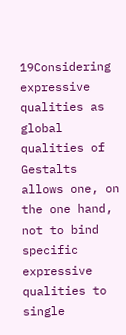19Considering expressive qualities as global qualities of Gestalts allows one, on the one hand, not to bind specific expressive qualities to single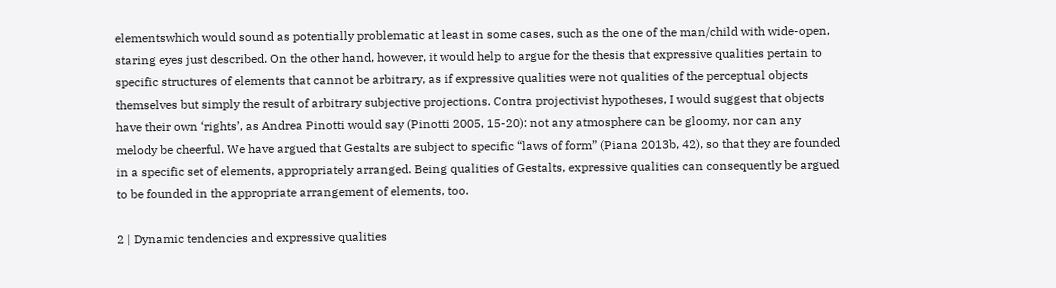elementswhich would sound as potentially problematic at least in some cases, such as the one of the man/child with wide-open, staring eyes just described. On the other hand, however, it would help to argue for the thesis that expressive qualities pertain to specific structures of elements that cannot be arbitrary, as if expressive qualities were not qualities of the perceptual objects themselves but simply the result of arbitrary subjective projections. Contra projectivist hypotheses, I would suggest that objects have their own ‘rights’, as Andrea Pinotti would say (Pinotti 2005, 15-20): not any atmosphere can be gloomy, nor can any melody be cheerful. We have argued that Gestalts are subject to specific “laws of form” (Piana 2013b, 42), so that they are founded in a specific set of elements, appropriately arranged. Being qualities of Gestalts, expressive qualities can consequently be argued to be founded in the appropriate arrangement of elements, too.

2 | Dynamic tendencies and expressive qualities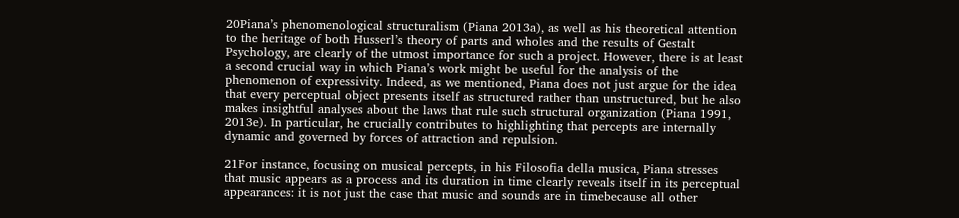20Piana’s phenomenological structuralism (Piana 2013a), as well as his theoretical attention to the heritage of both Husserl’s theory of parts and wholes and the results of Gestalt Psychology, are clearly of the utmost importance for such a project. However, there is at least a second crucial way in which Piana’s work might be useful for the analysis of the phenomenon of expressivity. Indeed, as we mentioned, Piana does not just argue for the idea that every perceptual object presents itself as structured rather than unstructured, but he also makes insightful analyses about the laws that rule such structural organization (Piana 1991, 2013e). In particular, he crucially contributes to highlighting that percepts are internally dynamic and governed by forces of attraction and repulsion.

21For instance, focusing on musical percepts, in his Filosofia della musica, Piana stresses that music appears as a process and its duration in time clearly reveals itself in its perceptual appearances: it is not just the case that music and sounds are in timebecause all other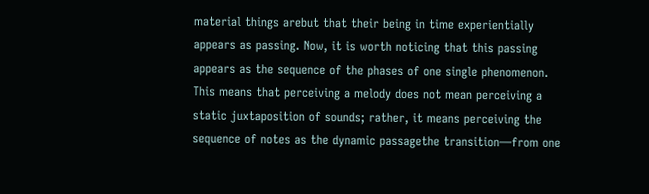material things arebut that their being in time experientially appears as passing. Now, it is worth noticing that this passing appears as the sequence of the phases of one single phenomenon. This means that perceiving a melody does not mean perceiving a static juxtaposition of sounds; rather, it means perceiving the sequence of notes as the dynamic passagethe transition—from one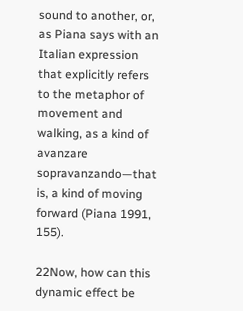sound to another, or, as Piana says with an Italian expression that explicitly refers to the metaphor of movement and walking, as a kind of avanzare sopravanzando—that is, a kind of moving forward (Piana 1991, 155).

22Now, how can this dynamic effect be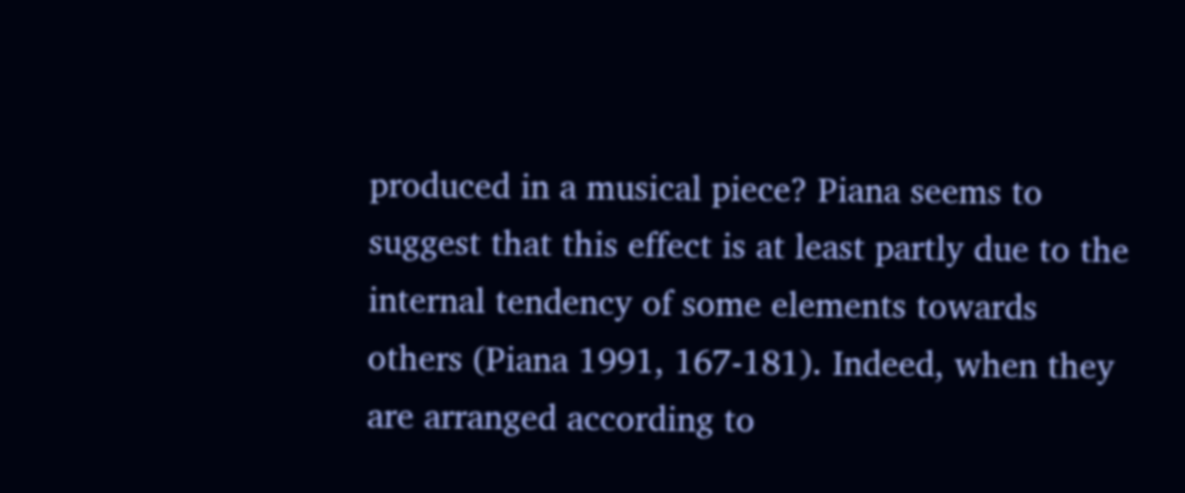produced in a musical piece? Piana seems to suggest that this effect is at least partly due to the internal tendency of some elements towards others (Piana 1991, 167-181). Indeed, when they are arranged according to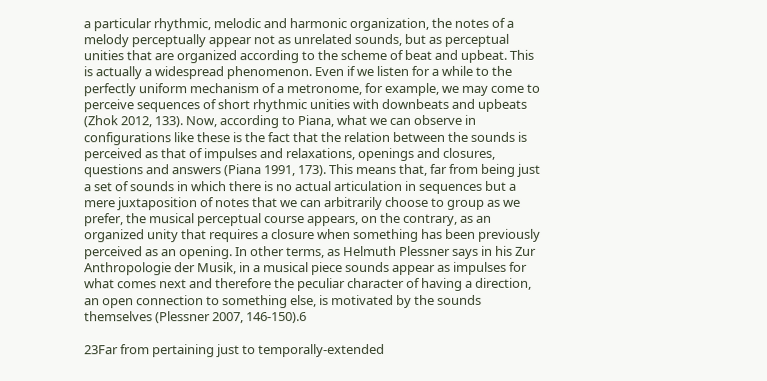a particular rhythmic, melodic and harmonic organization, the notes of a melody perceptually appear not as unrelated sounds, but as perceptual unities that are organized according to the scheme of beat and upbeat. This is actually a widespread phenomenon. Even if we listen for a while to the perfectly uniform mechanism of a metronome, for example, we may come to perceive sequences of short rhythmic unities with downbeats and upbeats (Zhok 2012, 133). Now, according to Piana, what we can observe in configurations like these is the fact that the relation between the sounds is perceived as that of impulses and relaxations, openings and closures, questions and answers (Piana 1991, 173). This means that, far from being just a set of sounds in which there is no actual articulation in sequences but a mere juxtaposition of notes that we can arbitrarily choose to group as we prefer, the musical perceptual course appears, on the contrary, as an organized unity that requires a closure when something has been previously perceived as an opening. In other terms, as Helmuth Plessner says in his Zur Anthropologie der Musik, in a musical piece sounds appear as impulses for what comes next and therefore the peculiar character of having a direction, an open connection to something else, is motivated by the sounds themselves (Plessner 2007, 146-150).6

23Far from pertaining just to temporally-extended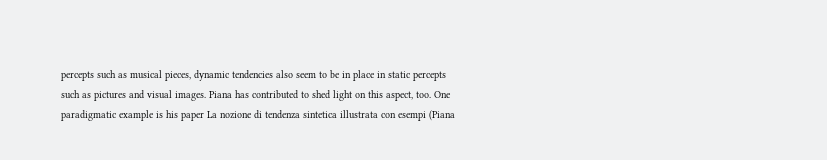percepts such as musical pieces, dynamic tendencies also seem to be in place in static percepts such as pictures and visual images. Piana has contributed to shed light on this aspect, too. One paradigmatic example is his paper La nozione di tendenza sintetica illustrata con esempi (Piana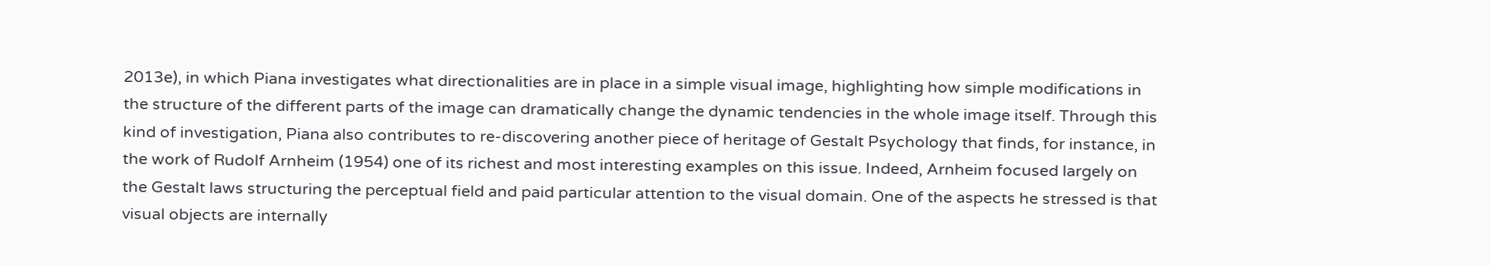2013e), in which Piana investigates what directionalities are in place in a simple visual image, highlighting how simple modifications in the structure of the different parts of the image can dramatically change the dynamic tendencies in the whole image itself. Through this kind of investigation, Piana also contributes to re-discovering another piece of heritage of Gestalt Psychology that finds, for instance, in the work of Rudolf Arnheim (1954) one of its richest and most interesting examples on this issue. Indeed, Arnheim focused largely on the Gestalt laws structuring the perceptual field and paid particular attention to the visual domain. One of the aspects he stressed is that visual objects are internally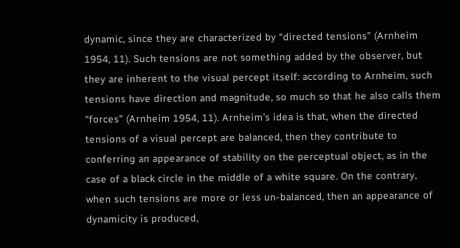dynamic, since they are characterized by “directed tensions” (Arnheim 1954, 11). Such tensions are not something added by the observer, but they are inherent to the visual percept itself: according to Arnheim, such tensions have direction and magnitude, so much so that he also calls them “forces” (Arnheim 1954, 11). Arnheim’s idea is that, when the directed tensions of a visual percept are balanced, then they contribute to conferring an appearance of stability on the perceptual object, as in the case of a black circle in the middle of a white square. On the contrary, when such tensions are more or less un-balanced, then an appearance of dynamicity is produced,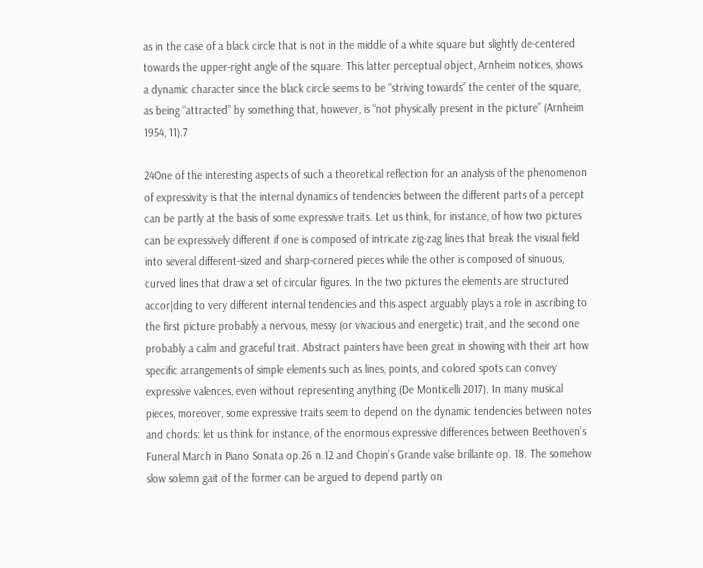as in the case of a black circle that is not in the middle of a white square but slightly de-centered towards the upper-right angle of the square. This latter perceptual object, Arnheim notices, shows a dynamic character since the black circle seems to be “striving towards” the center of the square, as being “attracted” by something that, however, is “not physically present in the picture” (Arnheim 1954, 11).7

24One of the interesting aspects of such a theoretical reflection for an analysis of the phenomenon of expressivity is that the internal dynamics of tendencies between the different parts of a percept can be partly at the basis of some expressive traits. Let us think, for instance, of how two pictures can be expressively different if one is composed of intricate zig-zag lines that break the visual field into several different-sized and sharp-cornered pieces while the other is composed of sinuous, curved lines that draw a set of circular figures. In the two pictures the elements are structured accor|ding to very different internal tendencies and this aspect arguably plays a role in ascribing to the first picture probably a nervous, messy (or vivacious and energetic) trait, and the second one probably a calm and graceful trait. Abstract painters have been great in showing with their art how specific arrangements of simple elements such as lines, points, and colored spots can convey expressive valences, even without representing anything (De Monticelli 2017). In many musical pieces, moreover, some expressive traits seem to depend on the dynamic tendencies between notes and chords: let us think for instance, of the enormous expressive differences between Beethoven’s Funeral March in Piano Sonata op.26 n.12 and Chopin’s Grande valse brillante op. 18. The somehow slow solemn gait of the former can be argued to depend partly on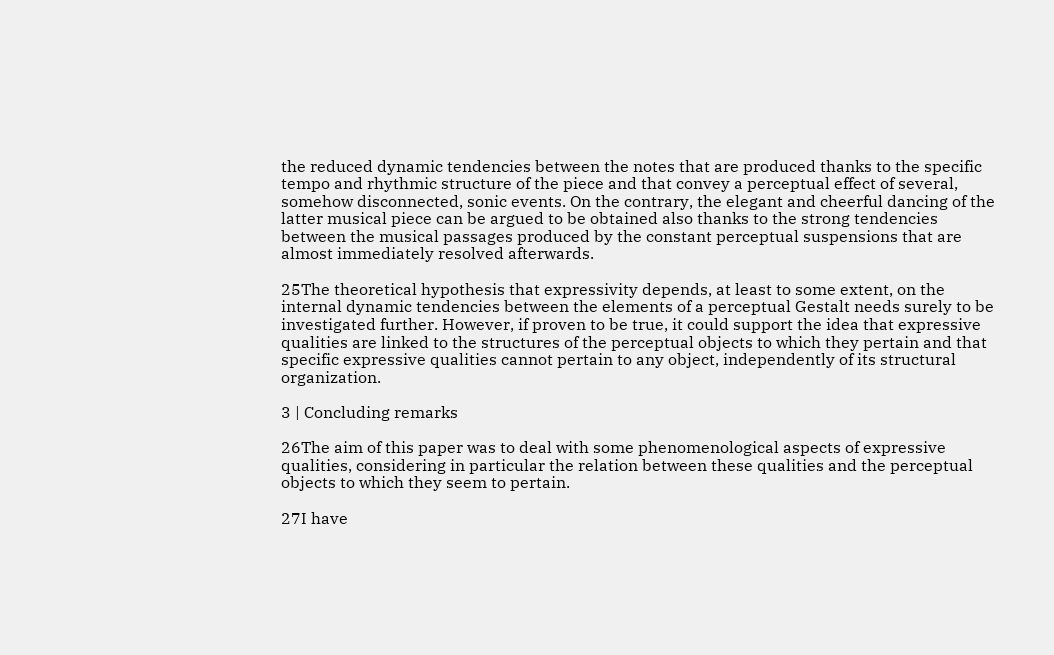the reduced dynamic tendencies between the notes that are produced thanks to the specific tempo and rhythmic structure of the piece and that convey a perceptual effect of several, somehow disconnected, sonic events. On the contrary, the elegant and cheerful dancing of the latter musical piece can be argued to be obtained also thanks to the strong tendencies between the musical passages produced by the constant perceptual suspensions that are almost immediately resolved afterwards.

25The theoretical hypothesis that expressivity depends, at least to some extent, on the internal dynamic tendencies between the elements of a perceptual Gestalt needs surely to be investigated further. However, if proven to be true, it could support the idea that expressive qualities are linked to the structures of the perceptual objects to which they pertain and that specific expressive qualities cannot pertain to any object, independently of its structural organization.

3 | Concluding remarks

26The aim of this paper was to deal with some phenomenological aspects of expressive qualities, considering in particular the relation between these qualities and the perceptual objects to which they seem to pertain.

27I have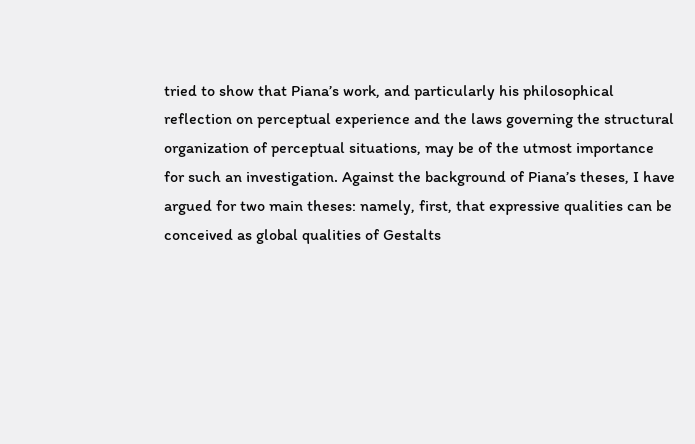tried to show that Piana’s work, and particularly his philosophical reflection on perceptual experience and the laws governing the structural organization of perceptual situations, may be of the utmost importance for such an investigation. Against the background of Piana’s theses, I have argued for two main theses: namely, first, that expressive qualities can be conceived as global qualities of Gestalts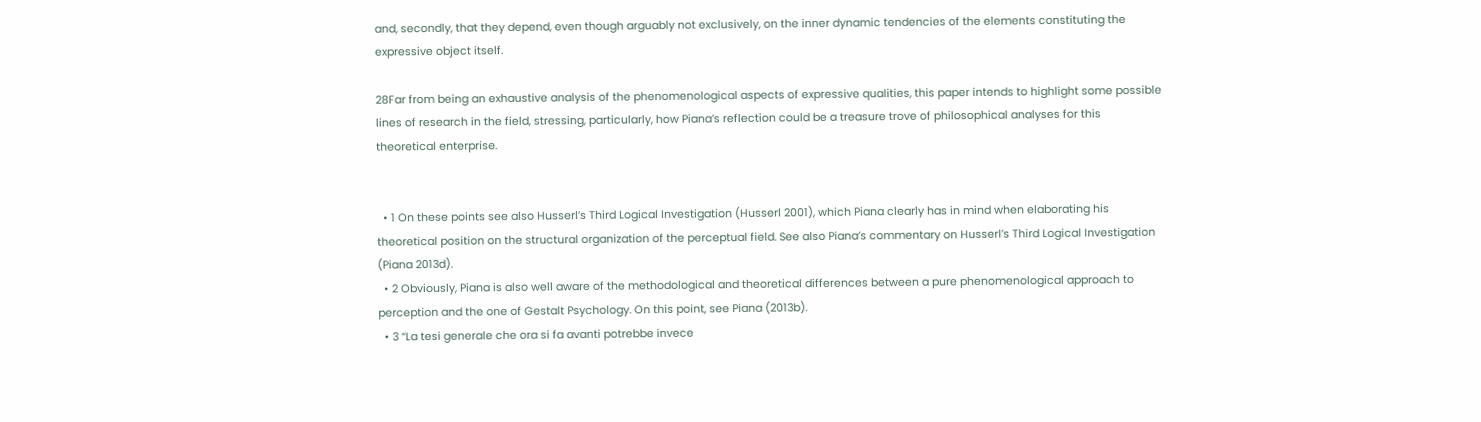and, secondly, that they depend, even though arguably not exclusively, on the inner dynamic tendencies of the elements constituting the expressive object itself.

28Far from being an exhaustive analysis of the phenomenological aspects of expressive qualities, this paper intends to highlight some possible lines of research in the field, stressing, particularly, how Piana’s reflection could be a treasure trove of philosophical analyses for this theoretical enterprise.


  • 1 On these points see also Husserl’s Third Logical Investigation (Husserl 2001), which Piana clearly has in mind when elaborating his theoretical position on the structural organization of the perceptual field. See also Piana’s commentary on Husserl’s Third Logical Investigation (Piana 2013d).
  • 2 Obviously, Piana is also well aware of the methodological and theoretical differences between a pure phenomenological approach to perception and the one of Gestalt Psychology. On this point, see Piana (2013b).
  • 3 “La tesi generale che ora si fa avanti potrebbe invece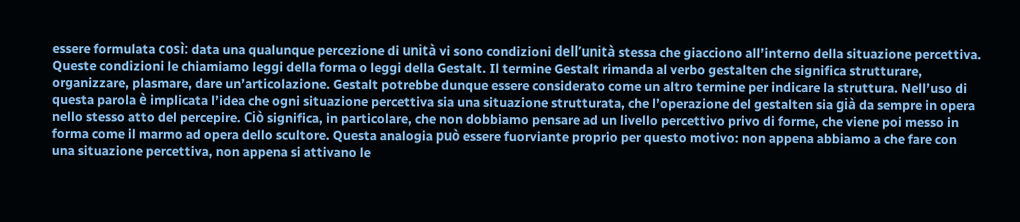essere formulata così: data una qualunque percezione di unità vi sono condizioni dell’unità stessa che giacciono all’interno della situazione percettiva. Queste condizioni le chiamiamo leggi della forma o leggi della Gestalt. Il termine Gestalt rimanda al verbo gestalten che significa strutturare, organizzare, plasmare, dare un’articolazione. Gestalt potrebbe dunque essere considerato come un altro termine per indicare la struttura. Nell’uso di questa parola è implicata l’idea che ogni situazione percettiva sia una situazione strutturata, che l’operazione del gestalten sia già da sempre in opera nello stesso atto del percepire. Ciò significa, in particolare, che non dobbiamo pensare ad un livello percettivo privo di forme, che viene poi messo in forma come il marmo ad opera dello scultore. Questa analogia può essere fuorviante proprio per questo motivo: non appena abbiamo a che fare con una situazione percettiva, non appena si attivano le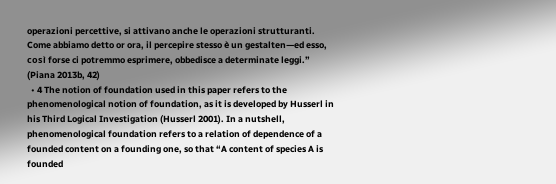operazioni percettive, si attivano anche le operazioni strutturanti. Come abbiamo detto or ora, il percepire stesso è un gestalten—ed esso, così forse ci potremmo esprimere, obbedisce a determinate leggi.” (Piana 2013b, 42)
  • 4 The notion of foundation used in this paper refers to the phenomenological notion of foundation, as it is developed by Husserl in his Third Logical Investigation (Husserl 2001). In a nutshell, phenomenological foundation refers to a relation of dependence of a founded content on a founding one, so that “A content of species A is founded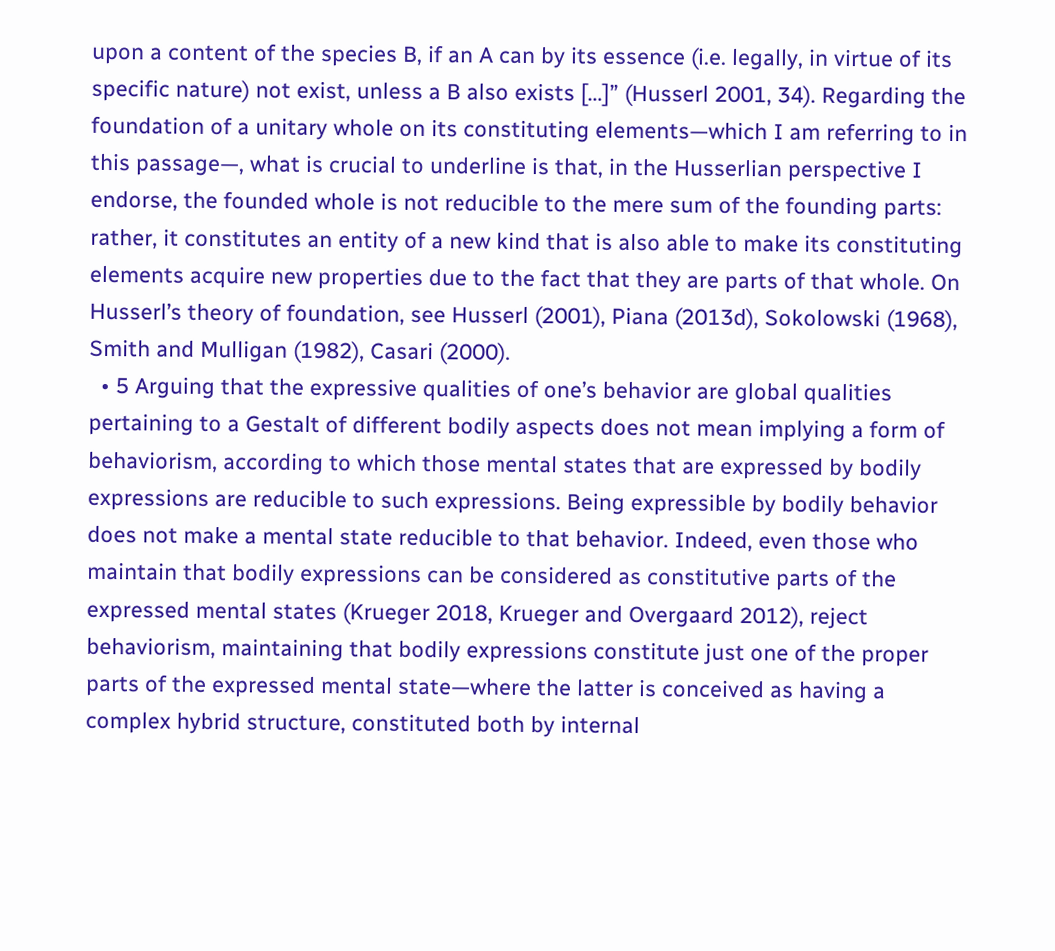upon a content of the species B, if an A can by its essence (i.e. legally, in virtue of its specific nature) not exist, unless a B also exists […]” (Husserl 2001, 34). Regarding the foundation of a unitary whole on its constituting elements—which I am referring to in this passage—, what is crucial to underline is that, in the Husserlian perspective I endorse, the founded whole is not reducible to the mere sum of the founding parts: rather, it constitutes an entity of a new kind that is also able to make its constituting elements acquire new properties due to the fact that they are parts of that whole. On Husserl’s theory of foundation, see Husserl (2001), Piana (2013d), Sokolowski (1968), Smith and Mulligan (1982), Casari (2000).
  • 5 Arguing that the expressive qualities of one’s behavior are global qualities pertaining to a Gestalt of different bodily aspects does not mean implying a form of behaviorism, according to which those mental states that are expressed by bodily expressions are reducible to such expressions. Being expressible by bodily behavior does not make a mental state reducible to that behavior. Indeed, even those who maintain that bodily expressions can be considered as constitutive parts of the expressed mental states (Krueger 2018, Krueger and Overgaard 2012), reject behaviorism, maintaining that bodily expressions constitute just one of the proper parts of the expressed mental state—where the latter is conceived as having a complex hybrid structure, constituted both by internal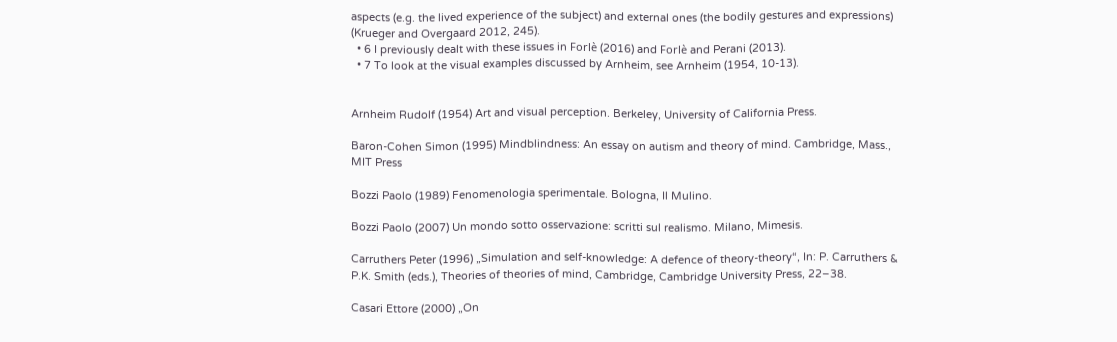aspects (e.g. the lived experience of the subject) and external ones (the bodily gestures and expressions) (Krueger and Overgaard 2012, 245).
  • 6 I previously dealt with these issues in Forlè (2016) and Forlè and Perani (2013).
  • 7 To look at the visual examples discussed by Arnheim, see Arnheim (1954, 10-13).


Arnheim Rudolf (1954) Art and visual perception. Berkeley, University of California Press.

Baron-Cohen Simon (1995) Mindblindness: An essay on autism and theory of mind. Cambridge, Mass., MIT Press

Bozzi Paolo (1989) Fenomenologia sperimentale. Bologna, Il Mulino.

Bozzi Paolo (2007) Un mondo sotto osservazione: scritti sul realismo. Milano, Mimesis.

Carruthers Peter (1996) „Simulation and self-knowledge: A defence of theory-theory“, In: P. Carruthers & P.K. Smith (eds.), Theories of theories of mind, Cambridge, Cambridge University Press, 22–38.

Casari Ettore (2000) „On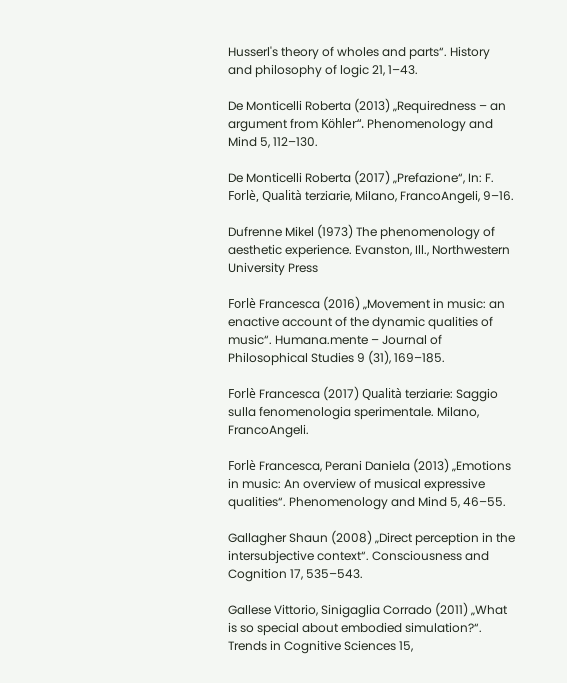Husserl's theory of wholes and parts“. History and philosophy of logic 21, 1–43.

De Monticelli Roberta (2013) „Requiredness – an argument from Köhler“. Phenomenology and Mind 5, 112–130.

De Monticelli Roberta (2017) „Prefazione“, In: F. Forlè, Qualità terziarie, Milano, FrancoAngeli, 9–16.

Dufrenne Mikel (1973) The phenomenology of aesthetic experience. Evanston, Ill., Northwestern University Press

Forlè Francesca (2016) „Movement in music: an enactive account of the dynamic qualities of music“. Humana.mente – Journal of Philosophical Studies 9 (31), 169–185.

Forlè Francesca (2017) Qualità terziarie: Saggio sulla fenomenologia sperimentale. Milano, FrancoAngeli.

Forlè Francesca, Perani Daniela (2013) „Emotions in music: An overview of musical expressive qualities“. Phenomenology and Mind 5, 46–55.

Gallagher Shaun (2008) „Direct perception in the intersubjective context“. Consciousness and Cognition 17, 535–543.

Gallese Vittorio, Sinigaglia Corrado (2011) „What is so special about embodied simulation?“. Trends in Cognitive Sciences 15,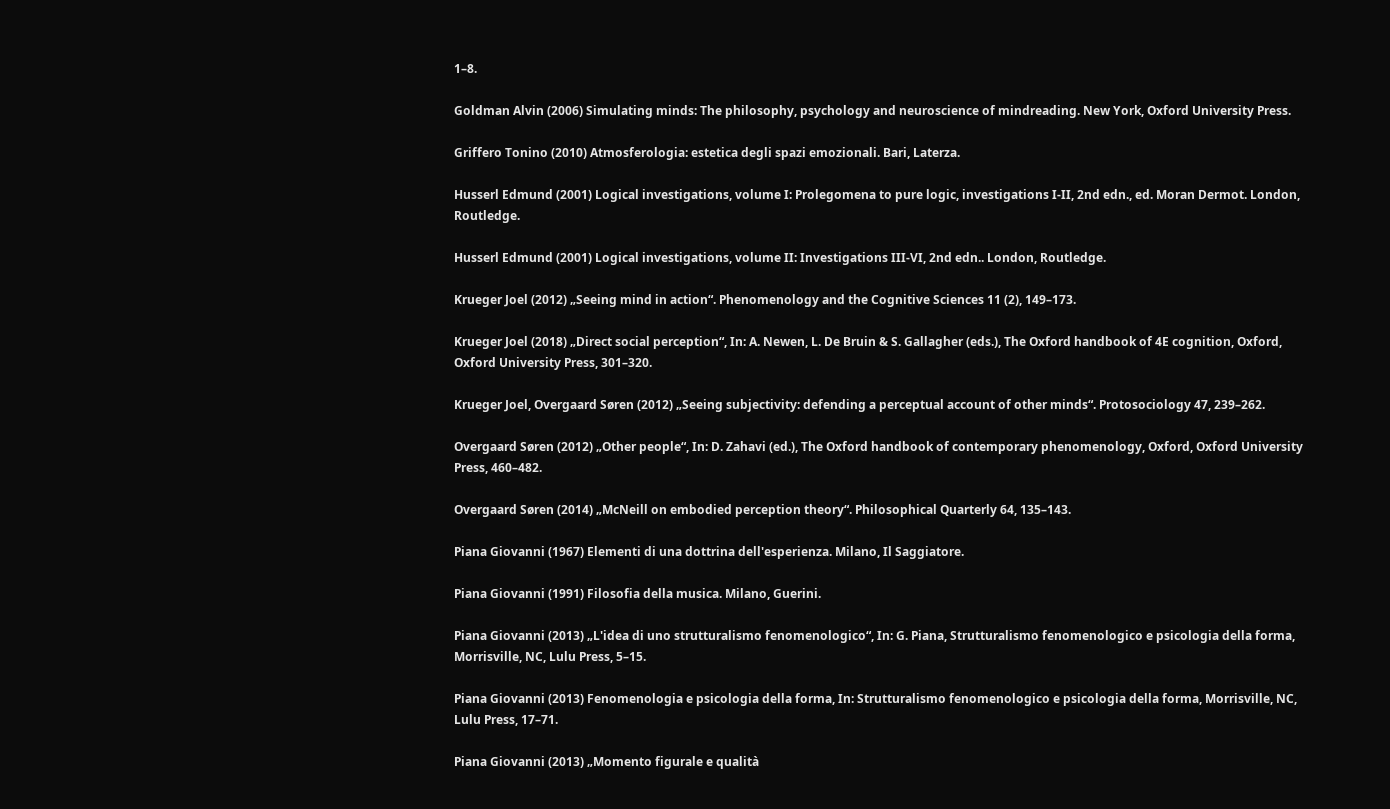1–8.

Goldman Alvin (2006) Simulating minds: The philosophy, psychology and neuroscience of mindreading. New York, Oxford University Press.

Griffero Tonino (2010) Atmosferologia: estetica degli spazi emozionali. Bari, Laterza.

Husserl Edmund (2001) Logical investigations, volume I: Prolegomena to pure logic, investigations I-II, 2nd edn., ed. Moran Dermot. London, Routledge.

Husserl Edmund (2001) Logical investigations, volume II: Investigations III-VI, 2nd edn.. London, Routledge.

Krueger Joel (2012) „Seeing mind in action“. Phenomenology and the Cognitive Sciences 11 (2), 149–173.

Krueger Joel (2018) „Direct social perception“, In: A. Newen, L. De Bruin & S. Gallagher (eds.), The Oxford handbook of 4E cognition, Oxford, Oxford University Press, 301–320.

Krueger Joel, Overgaard Søren (2012) „Seeing subjectivity: defending a perceptual account of other minds“. Protosociology 47, 239–262.

Overgaard Søren (2012) „Other people“, In: D. Zahavi (ed.), The Oxford handbook of contemporary phenomenology, Oxford, Oxford University Press, 460–482.

Overgaard Søren (2014) „McNeill on embodied perception theory“. Philosophical Quarterly 64, 135–143.

Piana Giovanni (1967) Elementi di una dottrina dell'esperienza. Milano, Il Saggiatore.

Piana Giovanni (1991) Filosofia della musica. Milano, Guerini.

Piana Giovanni (2013) „L'idea di uno strutturalismo fenomenologico“, In: G. Piana, Strutturalismo fenomenologico e psicologia della forma, Morrisville, NC, Lulu Press, 5–15.

Piana Giovanni (2013) Fenomenologia e psicologia della forma, In: Strutturalismo fenomenologico e psicologia della forma, Morrisville, NC, Lulu Press, 17–71.

Piana Giovanni (2013) „Momento figurale e qualità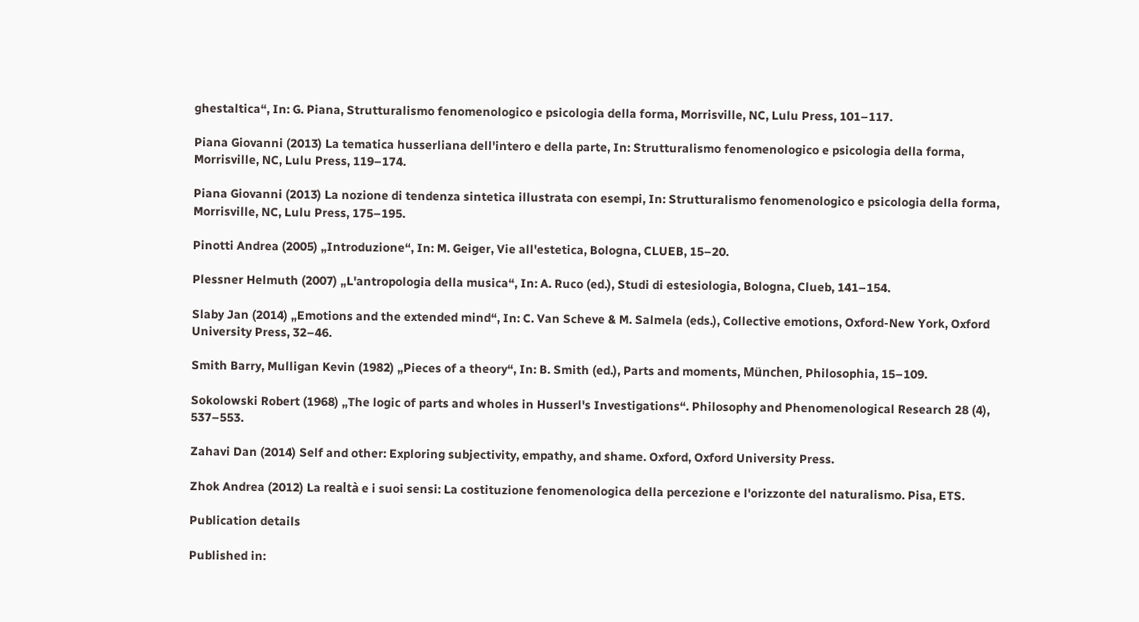ghestaltica“, In: G. Piana, Strutturalismo fenomenologico e psicologia della forma, Morrisville, NC, Lulu Press, 101–117.

Piana Giovanni (2013) La tematica husserliana dell'intero e della parte, In: Strutturalismo fenomenologico e psicologia della forma, Morrisville, NC, Lulu Press, 119–174.

Piana Giovanni (2013) La nozione di tendenza sintetica illustrata con esempi, In: Strutturalismo fenomenologico e psicologia della forma, Morrisville, NC, Lulu Press, 175–195.

Pinotti Andrea (2005) „Introduzione“, In: M. Geiger, Vie all'estetica, Bologna, CLUEB, 15–20.

Plessner Helmuth (2007) „L'antropologia della musica“, In: A. Ruco (ed.), Studi di estesiologia, Bologna, Clueb, 141–154.

Slaby Jan (2014) „Emotions and the extended mind“, In: C. Van Scheve & M. Salmela (eds.), Collective emotions, Oxford-New York, Oxford University Press, 32–46.

Smith Barry, Mulligan Kevin (1982) „Pieces of a theory“, In: B. Smith (ed.), Parts and moments, München, Philosophia, 15–109.

Sokolowski Robert (1968) „The logic of parts and wholes in Husserl's Investigations“. Philosophy and Phenomenological Research 28 (4), 537–553.

Zahavi Dan (2014) Self and other: Exploring subjectivity, empathy, and shame. Oxford, Oxford University Press.

Zhok Andrea (2012) La realtà e i suoi sensi: La costituzione fenomenologica della percezione e l'orizzonte del naturalismo. Pisa, ETS.

Publication details

Published in: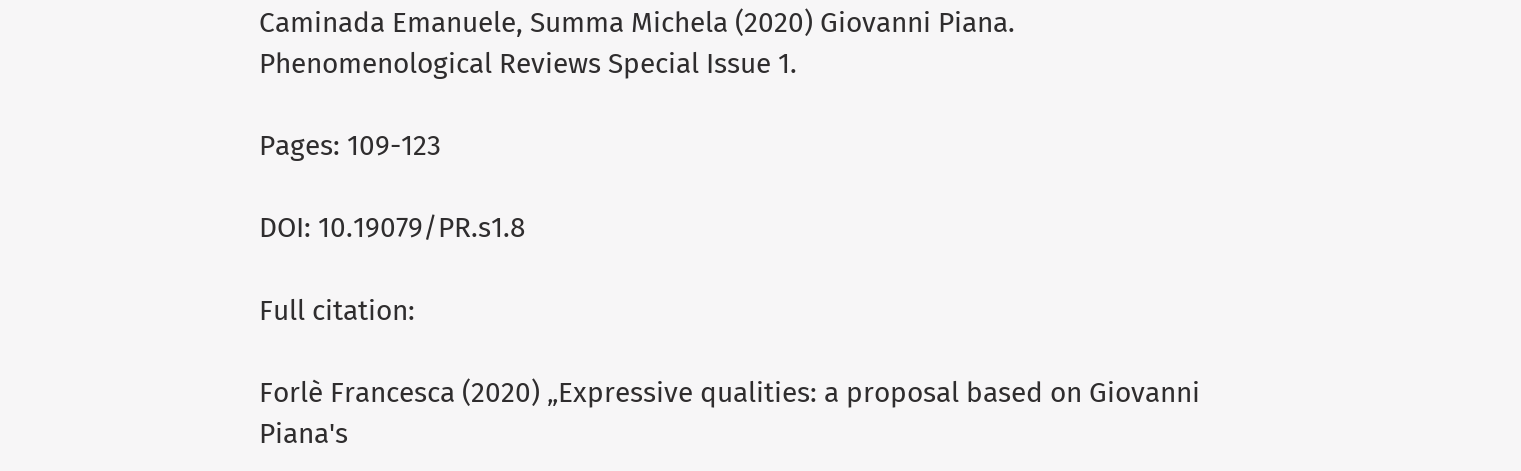Caminada Emanuele, Summa Michela (2020) Giovanni Piana. Phenomenological Reviews Special Issue 1.

Pages: 109-123

DOI: 10.19079/PR.s1.8

Full citation:

Forlè Francesca (2020) „Expressive qualities: a proposal based on Giovanni Piana's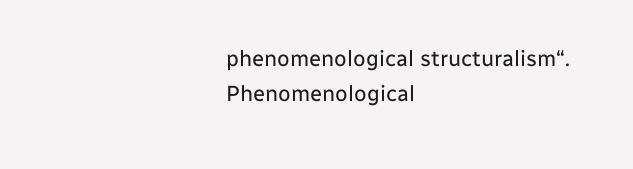phenomenological structuralism“. Phenomenological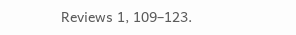Reviews 1, 109–123.